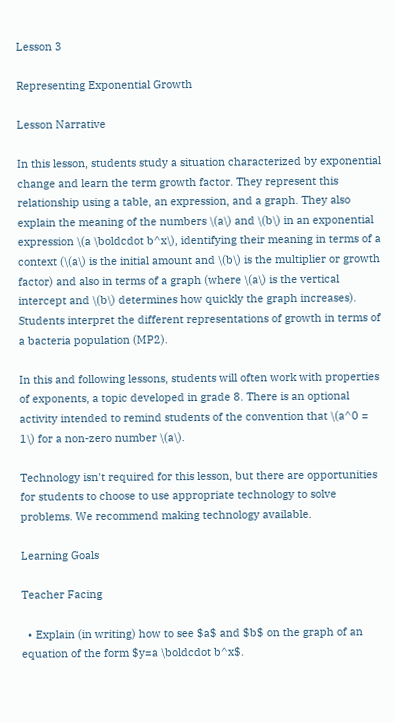Lesson 3

Representing Exponential Growth

Lesson Narrative

In this lesson, students study a situation characterized by exponential change and learn the term growth factor. They represent this relationship using a table, an expression, and a graph. They also explain the meaning of the numbers \(a\) and \(b\) in an exponential expression \(a \boldcdot b^x\), identifying their meaning in terms of a context (\(a\) is the initial amount and \(b\) is the multiplier or growth factor) and also in terms of a graph (where \(a\) is the vertical intercept and \(b\) determines how quickly the graph increases). Students interpret the different representations of growth in terms of a bacteria population (MP2).

In this and following lessons, students will often work with properties of exponents, a topic developed in grade 8. There is an optional activity intended to remind students of the convention that \(a^0 = 1\) for a non-zero number \(a\).

Technology isn't required for this lesson, but there are opportunities for students to choose to use appropriate technology to solve problems. We recommend making technology available.

Learning Goals

Teacher Facing

  • Explain (in writing) how to see $a$ and $b$ on the graph of an equation of the form $y=a \boldcdot b^x$.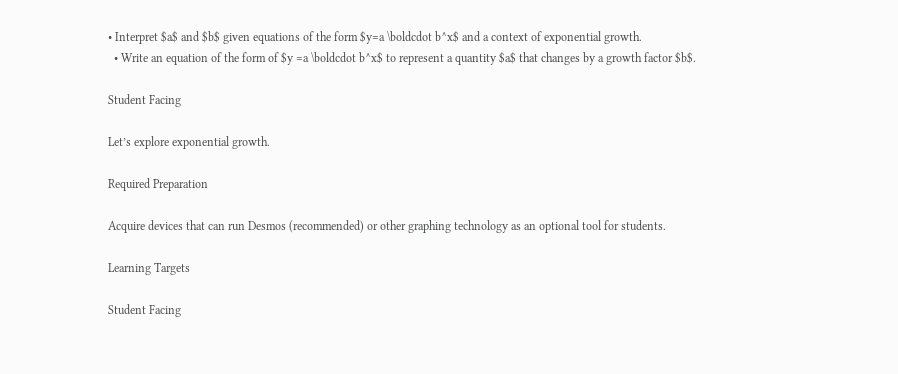• Interpret $a$ and $b$ given equations of the form $y=a \boldcdot b^x$ and a context of exponential growth.
  • Write an equation of the form of $y =a \boldcdot b^x$ to represent a quantity $a$ that changes by a growth factor $b$.

Student Facing

Let’s explore exponential growth.

Required Preparation

Acquire devices that can run Desmos (recommended) or other graphing technology as an optional tool for students.

Learning Targets

Student Facing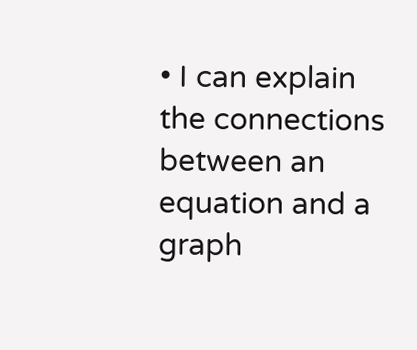• I can explain the connections between an equation and a graph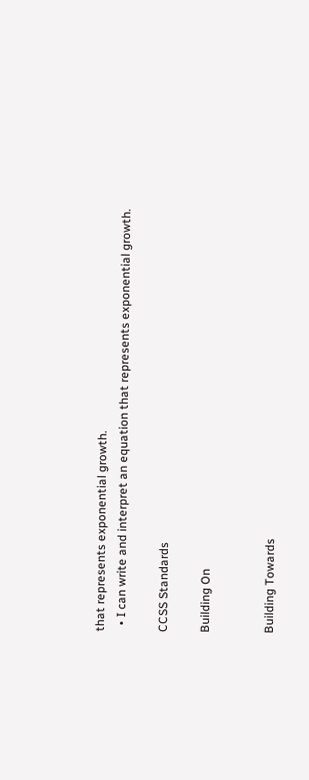that represents exponential growth.
  • I can write and interpret an equation that represents exponential growth.

CCSS Standards

Building On


Building Towards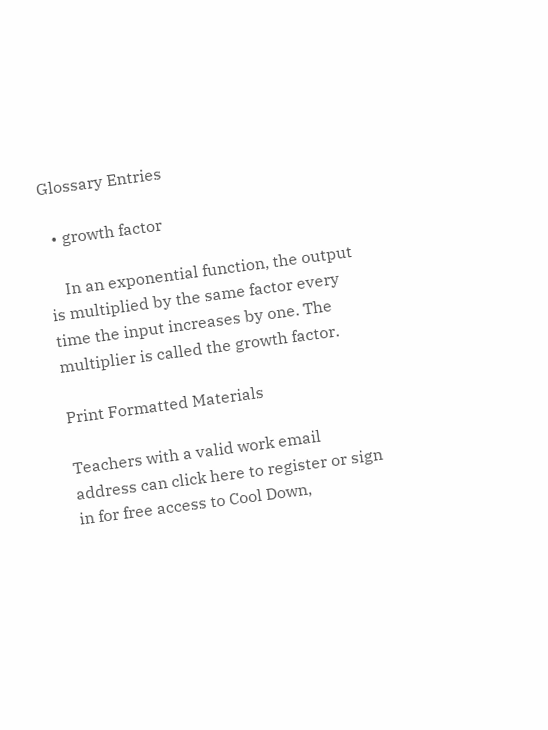Glossary Entries

  • growth factor

    In an exponential function, the output is multiplied by the same factor every time the input increases by one. The multiplier is called the growth factor.

Print Formatted Materials

Teachers with a valid work email address can click here to register or sign in for free access to Cool Down,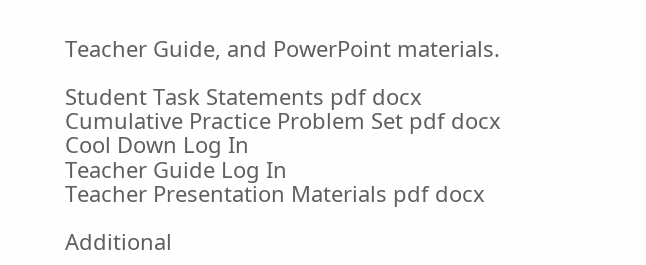Teacher Guide, and PowerPoint materials.

Student Task Statements pdf docx
Cumulative Practice Problem Set pdf docx
Cool Down Log In
Teacher Guide Log In
Teacher Presentation Materials pdf docx

Additional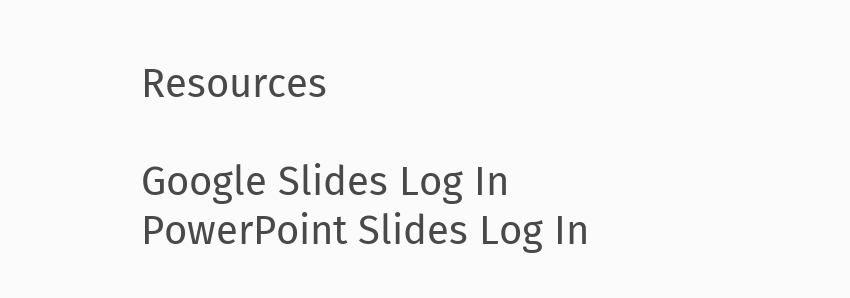Resources

Google Slides Log In
PowerPoint Slides Log In